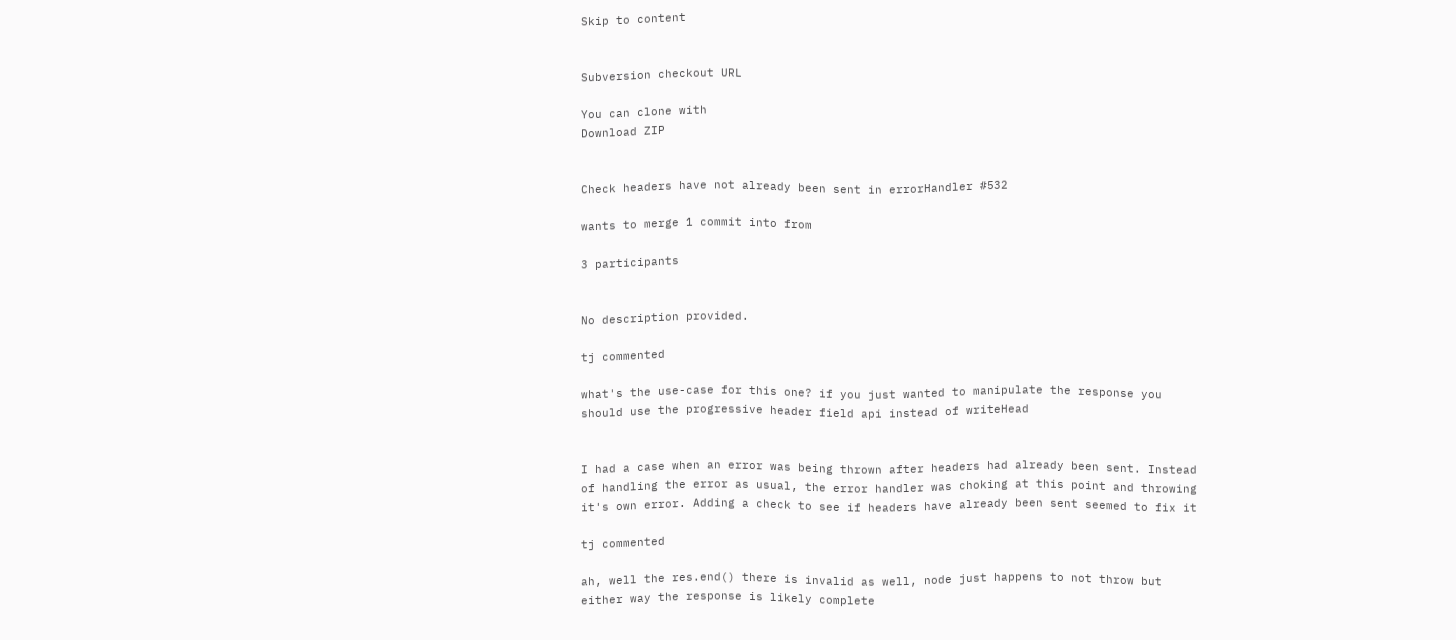Skip to content


Subversion checkout URL

You can clone with
Download ZIP


Check headers have not already been sent in errorHandler #532

wants to merge 1 commit into from

3 participants


No description provided.

tj commented

what's the use-case for this one? if you just wanted to manipulate the response you should use the progressive header field api instead of writeHead


I had a case when an error was being thrown after headers had already been sent. Instead of handling the error as usual, the error handler was choking at this point and throwing it's own error. Adding a check to see if headers have already been sent seemed to fix it

tj commented

ah, well the res.end() there is invalid as well, node just happens to not throw but either way the response is likely complete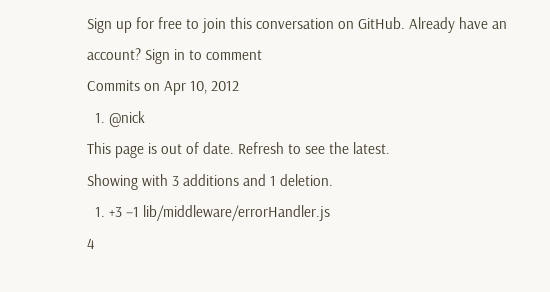Sign up for free to join this conversation on GitHub. Already have an account? Sign in to comment
Commits on Apr 10, 2012
  1. @nick
This page is out of date. Refresh to see the latest.
Showing with 3 additions and 1 deletion.
  1. +3 −1 lib/middleware/errorHandler.js
4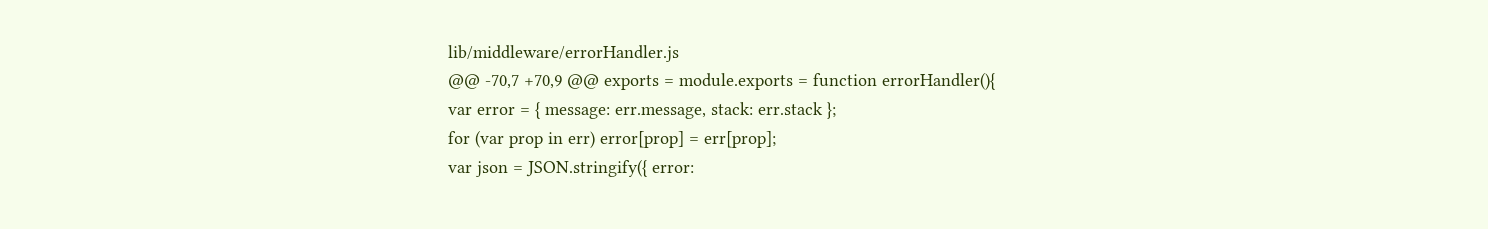lib/middleware/errorHandler.js
@@ -70,7 +70,9 @@ exports = module.exports = function errorHandler(){
var error = { message: err.message, stack: err.stack };
for (var prop in err) error[prop] = err[prop];
var json = JSON.stringify({ error: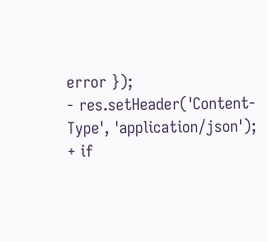error });
- res.setHeader('Content-Type', 'application/json');
+ if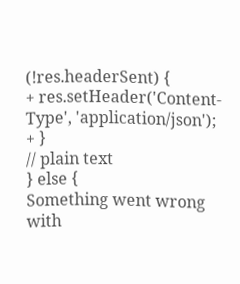(!res.headerSent) {
+ res.setHeader('Content-Type', 'application/json');
+ }
// plain text
} else {
Something went wrong with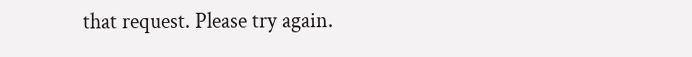that request. Please try again.